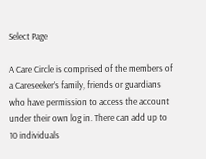Select Page

A Care Circle is comprised of the members of a Careseeker’s family, friends or guardians who have permission to access the account under their own log in. There can add up to 10 individuals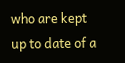who are kept up to date of a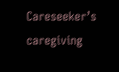Careseeker’s caregiving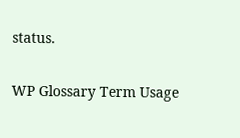status.

WP Glossary Term Usage